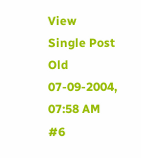View Single Post
Old 07-09-2004, 07:58 AM   #6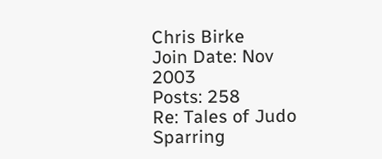Chris Birke
Join Date: Nov 2003
Posts: 258
Re: Tales of Judo Sparring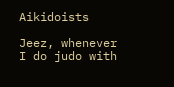Aikidoists

Jeez, whenever I do judo with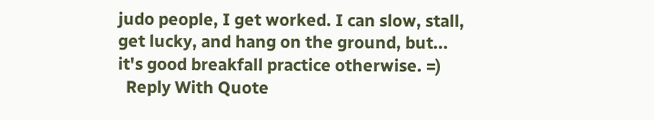judo people, I get worked. I can slow, stall, get lucky, and hang on the ground, but... it's good breakfall practice otherwise. =)
  Reply With Quote